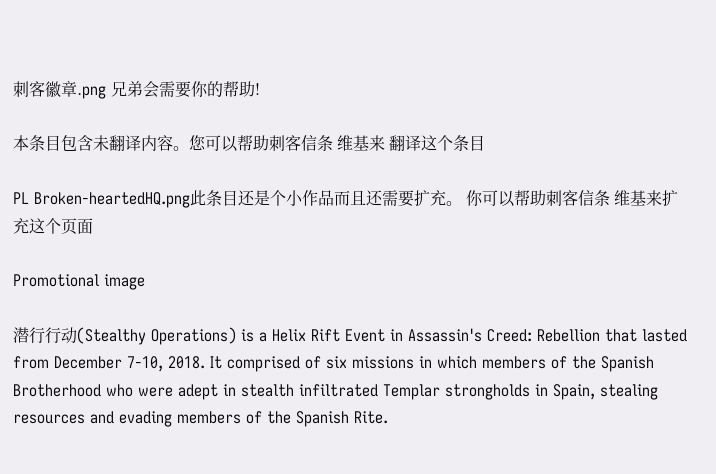刺客徽章.png 兄弟会需要你的帮助!

本条目包含未翻译内容。您可以帮助刺客信条 维基来 翻译这个条目

PL Broken-heartedHQ.png此条目还是个小作品而且还需要扩充。 你可以帮助刺客信条 维基来扩充这个页面

Promotional image

潜行行动(Stealthy Operations) is a Helix Rift Event in Assassin's Creed: Rebellion that lasted from December 7-10, 2018. It comprised of six missions in which members of the Spanish Brotherhood who were adept in stealth infiltrated Templar strongholds in Spain, stealing resources and evading members of the Spanish Rite.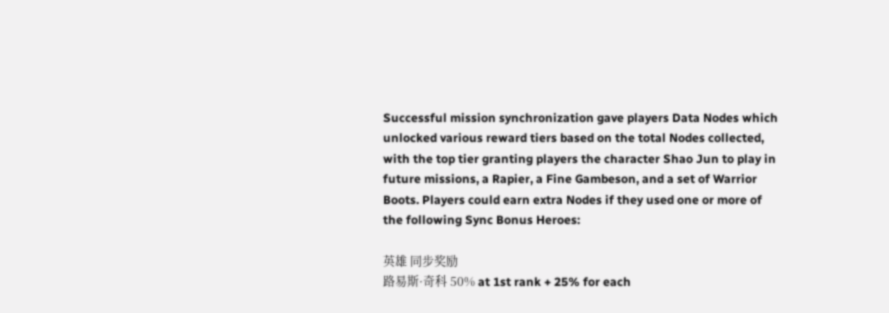Successful mission synchronization gave players Data Nodes which unlocked various reward tiers based on the total Nodes collected, with the top tier granting players the character Shao Jun to play in future missions, a Rapier, a Fine Gambeson, and a set of Warrior Boots. Players could earn extra Nodes if they used one or more of the following Sync Bonus Heroes:

英雄 同步奖励
路易斯·奇科 50% at 1st rank + 25% for each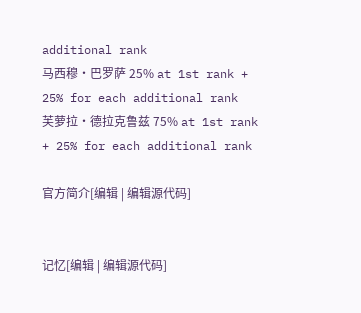additional rank
马西穆·巴罗萨 25% at 1st rank + 25% for each additional rank
芙萝拉·德拉克鲁兹 75% at 1st rank + 25% for each additional rank

官方简介[编辑 | 编辑源代码]


记忆[编辑 | 编辑源代码]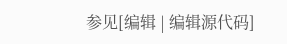参见[编辑 | 编辑源代码]